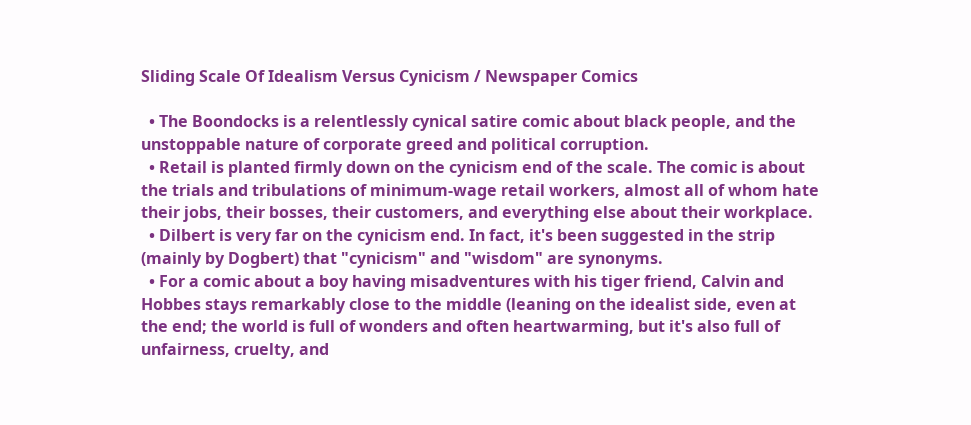Sliding Scale Of Idealism Versus Cynicism / Newspaper Comics

  • The Boondocks is a relentlessly cynical satire comic about black people, and the unstoppable nature of corporate greed and political corruption.
  • Retail is planted firmly down on the cynicism end of the scale. The comic is about the trials and tribulations of minimum-wage retail workers, almost all of whom hate their jobs, their bosses, their customers, and everything else about their workplace.
  • Dilbert is very far on the cynicism end. In fact, it's been suggested in the strip (mainly by Dogbert) that "cynicism" and "wisdom" are synonyms.
  • For a comic about a boy having misadventures with his tiger friend, Calvin and Hobbes stays remarkably close to the middle (leaning on the idealist side, even at the end; the world is full of wonders and often heartwarming, but it's also full of unfairness, cruelty, and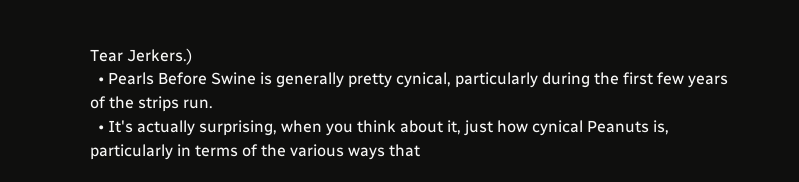Tear Jerkers.)
  • Pearls Before Swine is generally pretty cynical, particularly during the first few years of the strips run.
  • It's actually surprising, when you think about it, just how cynical Peanuts is, particularly in terms of the various ways that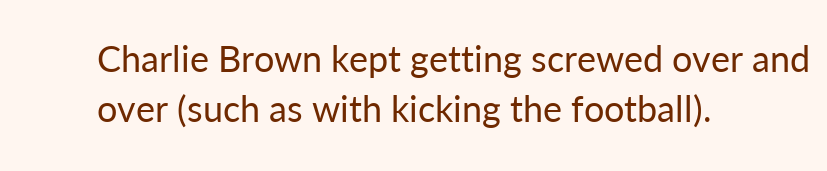Charlie Brown kept getting screwed over and over (such as with kicking the football).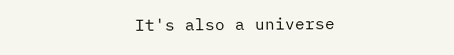It's also a universe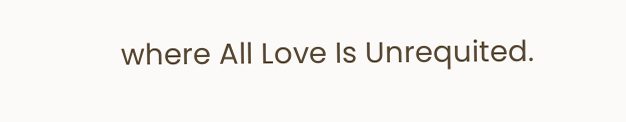where All Love Is Unrequited.